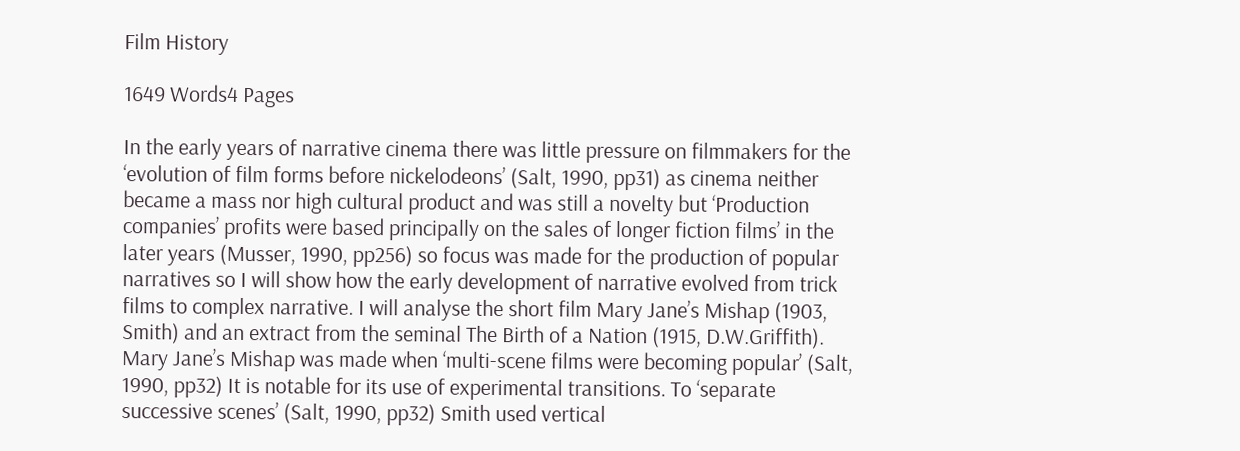Film History

1649 Words4 Pages

In the early years of narrative cinema there was little pressure on filmmakers for the ‘evolution of film forms before nickelodeons’ (Salt, 1990, pp31) as cinema neither became a mass nor high cultural product and was still a novelty but ‘Production companies’ profits were based principally on the sales of longer fiction films’ in the later years (Musser, 1990, pp256) so focus was made for the production of popular narratives so I will show how the early development of narrative evolved from trick films to complex narrative. I will analyse the short film Mary Jane’s Mishap (1903, Smith) and an extract from the seminal The Birth of a Nation (1915, D.W.Griffith). Mary Jane’s Mishap was made when ‘multi-scene films were becoming popular’ (Salt, 1990, pp32) It is notable for its use of experimental transitions. To ‘separate successive scenes’ (Salt, 1990, pp32) Smith used vertical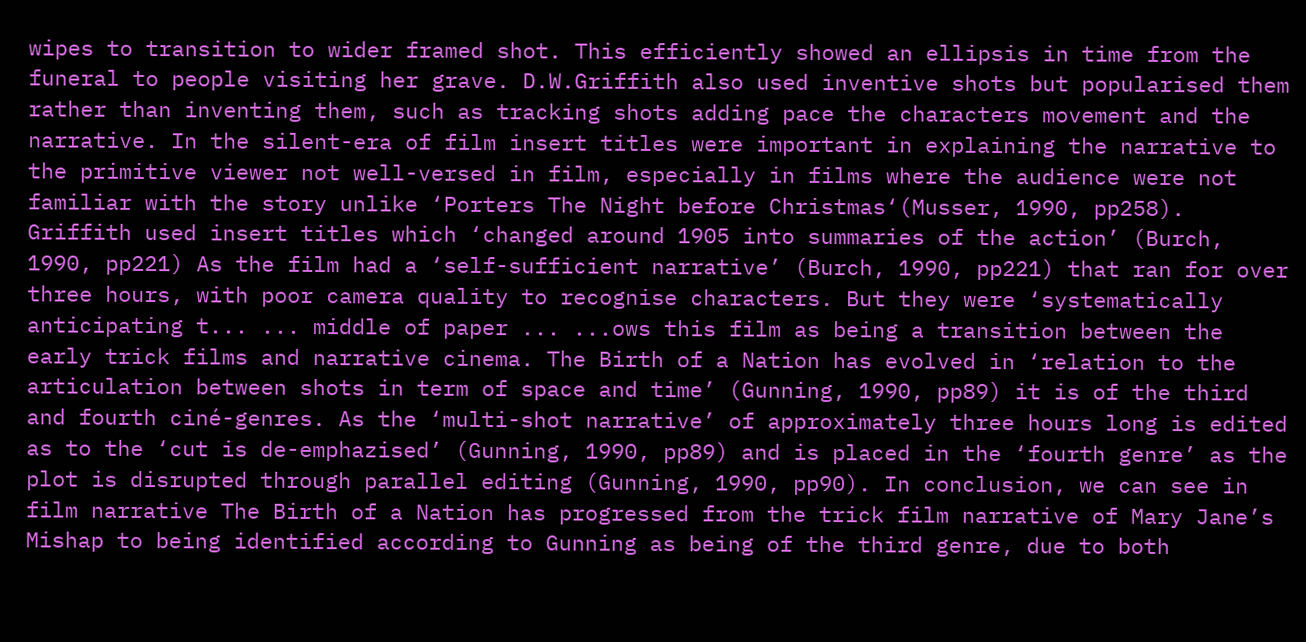wipes to transition to wider framed shot. This efficiently showed an ellipsis in time from the funeral to people visiting her grave. D.W.Griffith also used inventive shots but popularised them rather than inventing them, such as tracking shots adding pace the characters movement and the narrative. In the silent-era of film insert titles were important in explaining the narrative to the primitive viewer not well-versed in film, especially in films where the audience were not familiar with the story unlike ‘Porters The Night before Christmas‘(Musser, 1990, pp258). Griffith used insert titles which ‘changed around 1905 into summaries of the action’ (Burch, 1990, pp221) As the film had a ‘self-sufficient narrative’ (Burch, 1990, pp221) that ran for over three hours, with poor camera quality to recognise characters. But they were ‘systematically anticipating t... ... middle of paper ... ...ows this film as being a transition between the early trick films and narrative cinema. The Birth of a Nation has evolved in ‘relation to the articulation between shots in term of space and time’ (Gunning, 1990, pp89) it is of the third and fourth ciné-genres. As the ‘multi-shot narrative’ of approximately three hours long is edited as to the ‘cut is de-emphazised’ (Gunning, 1990, pp89) and is placed in the ‘fourth genre’ as the plot is disrupted through parallel editing (Gunning, 1990, pp90). In conclusion, we can see in film narrative The Birth of a Nation has progressed from the trick film narrative of Mary Jane’s Mishap to being identified according to Gunning as being of the third genre, due to both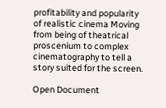profitability and popularity of realistic cinema Moving from being of theatrical proscenium to complex cinematography to tell a story suited for the screen.

Open Document